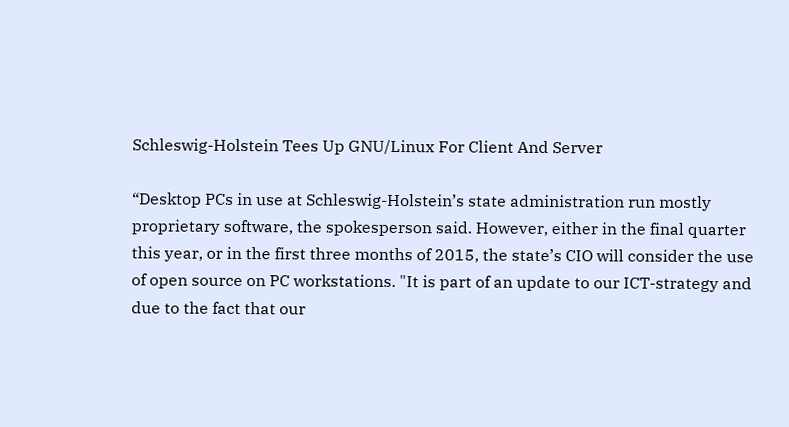Schleswig-Holstein Tees Up GNU/Linux For Client And Server

“Desktop PCs in use at Schleswig-Holstein’s state administration run mostly proprietary software, the spokesperson said. However, either in the final quarter this year, or in the first three months of 2015, the state’s CIO will consider the use of open source on PC workstations. "It is part of an update to our ICT-strategy and due to the fact that our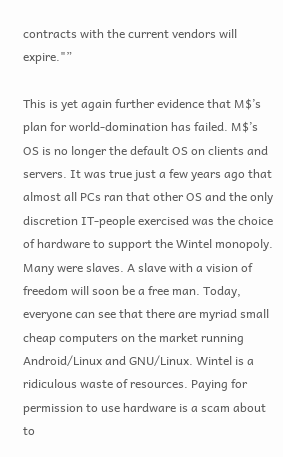contracts with the current vendors will expire."”

This is yet again further evidence that M$’s plan for world-domination has failed. M$’s OS is no longer the default OS on clients and servers. It was true just a few years ago that almost all PCs ran that other OS and the only discretion IT-people exercised was the choice of hardware to support the Wintel monopoly. Many were slaves. A slave with a vision of freedom will soon be a free man. Today, everyone can see that there are myriad small cheap computers on the market running Android/Linux and GNU/Linux. Wintel is a ridiculous waste of resources. Paying for permission to use hardware is a scam about to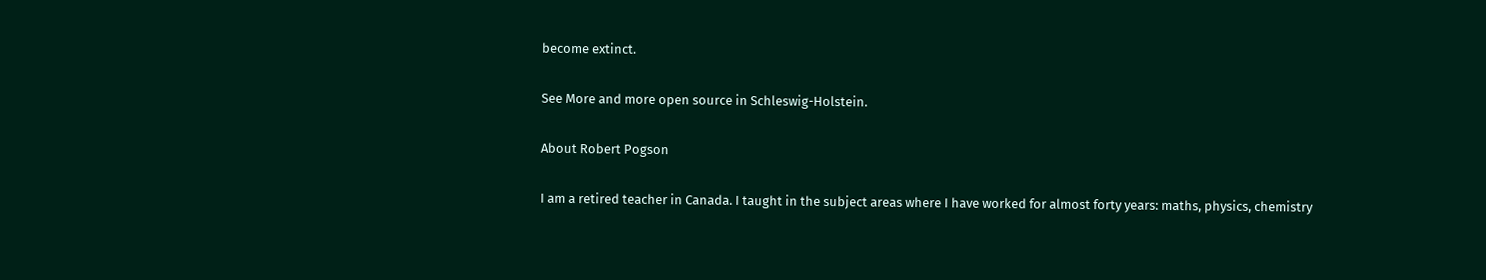become extinct.

See More and more open source in Schleswig-Holstein.

About Robert Pogson

I am a retired teacher in Canada. I taught in the subject areas where I have worked for almost forty years: maths, physics, chemistry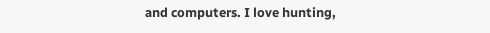and computers. I love hunting,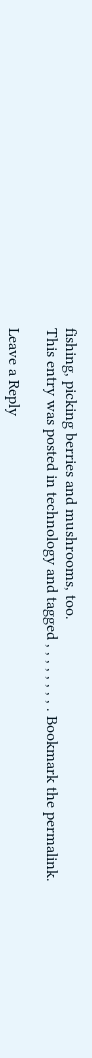fishing, picking berries and mushrooms, too.
This entry was posted in technology and tagged , , , , , , , , . Bookmark the permalink.

Leave a Reply